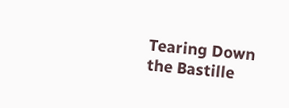Tearing Down the Bastille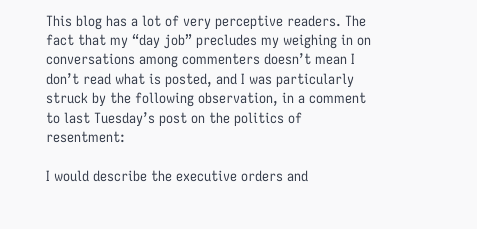This blog has a lot of very perceptive readers. The fact that my “day job” precludes my weighing in on conversations among commenters doesn’t mean I don’t read what is posted, and I was particularly struck by the following observation, in a comment to last Tuesday’s post on the politics of resentment:

I would describe the executive orders and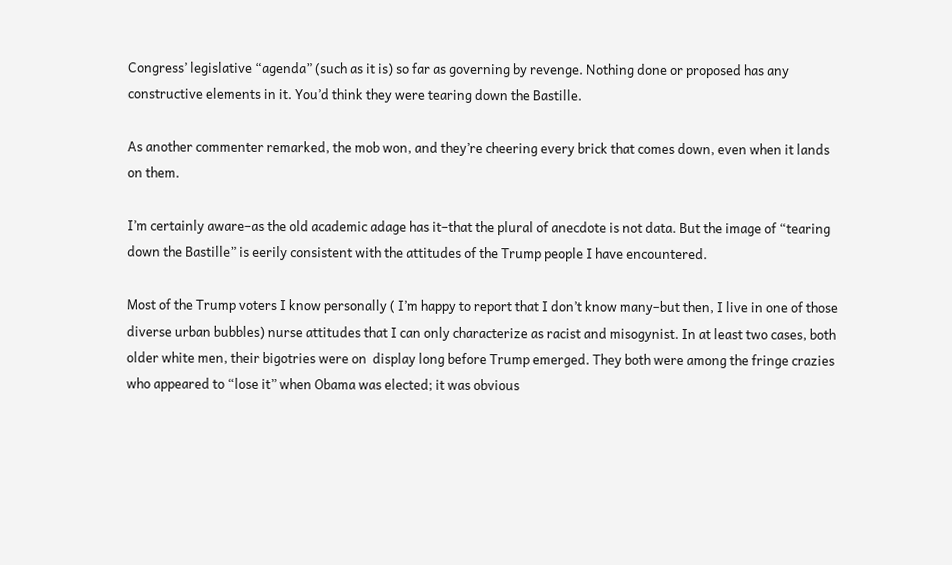Congress’ legislative “agenda” (such as it is) so far as governing by revenge. Nothing done or proposed has any constructive elements in it. You’d think they were tearing down the Bastille.

As another commenter remarked, the mob won, and they’re cheering every brick that comes down, even when it lands on them.

I’m certainly aware–as the old academic adage has it–that the plural of anecdote is not data. But the image of “tearing down the Bastille” is eerily consistent with the attitudes of the Trump people I have encountered.

Most of the Trump voters I know personally ( I’m happy to report that I don’t know many–but then, I live in one of those diverse urban bubbles) nurse attitudes that I can only characterize as racist and misogynist. In at least two cases, both older white men, their bigotries were on  display long before Trump emerged. They both were among the fringe crazies who appeared to “lose it” when Obama was elected; it was obvious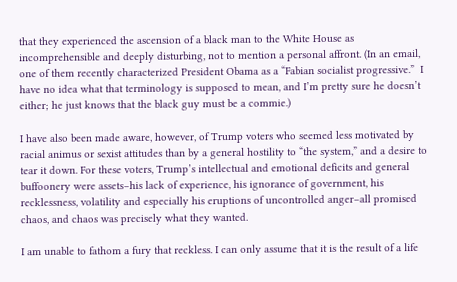that they experienced the ascension of a black man to the White House as incomprehensible and deeply disturbing, not to mention a personal affront. (In an email, one of them recently characterized President Obama as a “Fabian socialist progressive.”  I have no idea what that terminology is supposed to mean, and I’m pretty sure he doesn’t either; he just knows that the black guy must be a commie.)

I have also been made aware, however, of Trump voters who seemed less motivated by racial animus or sexist attitudes than by a general hostility to “the system,” and a desire to tear it down. For these voters, Trump’s intellectual and emotional deficits and general buffoonery were assets–his lack of experience, his ignorance of government, his recklessness, volatility and especially his eruptions of uncontrolled anger–all promised chaos, and chaos was precisely what they wanted.

I am unable to fathom a fury that reckless. I can only assume that it is the result of a life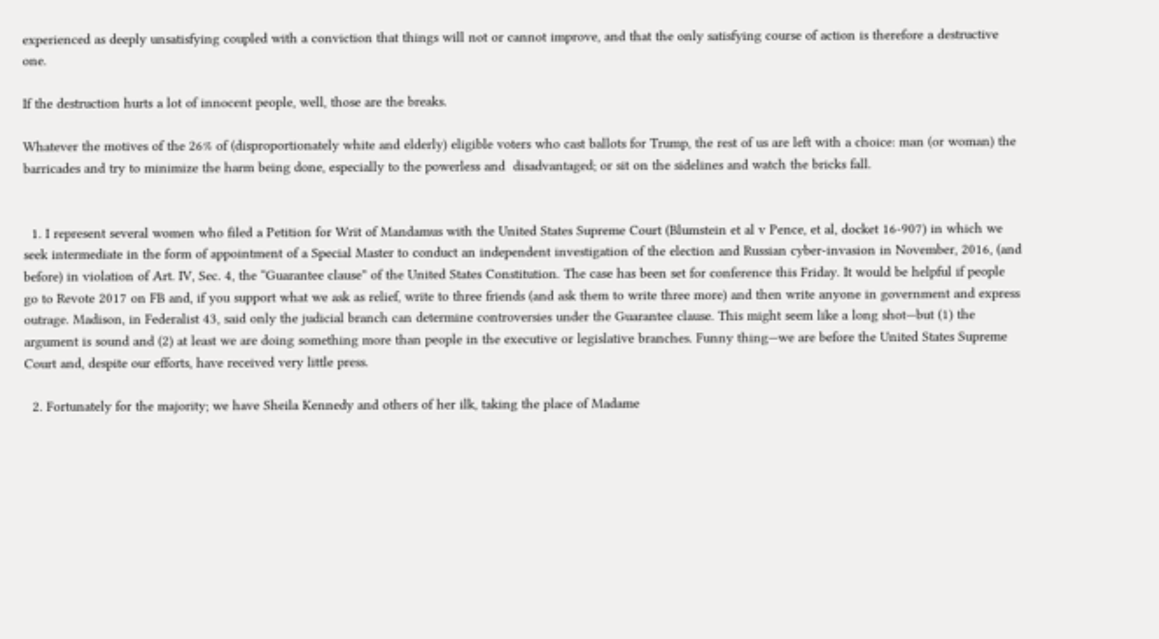experienced as deeply unsatisfying coupled with a conviction that things will not or cannot improve, and that the only satisfying course of action is therefore a destructive one.

If the destruction hurts a lot of innocent people, well, those are the breaks.

Whatever the motives of the 26% of (disproportionately white and elderly) eligible voters who cast ballots for Trump, the rest of us are left with a choice: man (or woman) the barricades and try to minimize the harm being done, especially to the powerless and  disadvantaged; or sit on the sidelines and watch the bricks fall.


  1. I represent several women who filed a Petition for Writ of Mandamus with the United States Supreme Court (Blumstein et al v Pence, et al, docket 16-907) in which we seek intermediate in the form of appointment of a Special Master to conduct an independent investigation of the election and Russian cyber-invasion in November, 2016, (and before) in violation of Art. IV, Sec. 4, the “Guarantee clause” of the United States Constitution. The case has been set for conference this Friday. It would be helpful if people go to Revote 2017 on FB and, if you support what we ask as relief, write to three friends (and ask them to write three more) and then write anyone in government and express outrage. Madison, in Federalist 43, said only the judicial branch can determine controversies under the Guarantee clause. This might seem like a long shot—but (1) the argument is sound and (2) at least we are doing something more than people in the executive or legislative branches. Funny thing—we are before the United States Supreme Court and, despite our efforts, have received very little press.

  2. Fortunately for the majority; we have Sheila Kennedy and others of her ilk, taking the place of Madame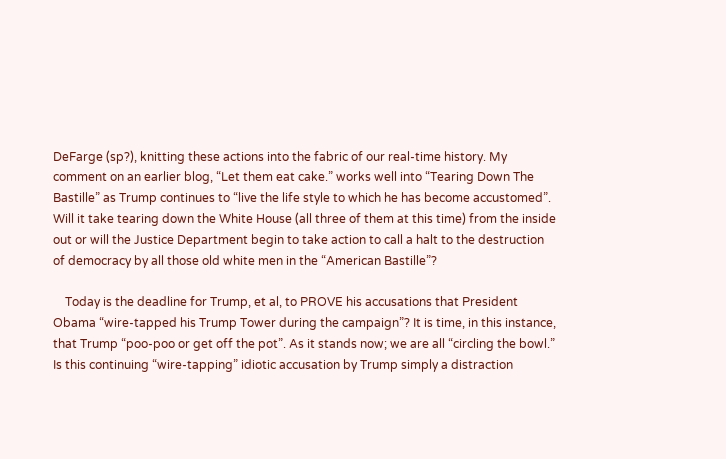DeFarge (sp?), knitting these actions into the fabric of our real-time history. My comment on an earlier blog, “Let them eat cake.” works well into “Tearing Down The Bastille” as Trump continues to “live the life style to which he has become accustomed”. Will it take tearing down the White House (all three of them at this time) from the inside out or will the Justice Department begin to take action to call a halt to the destruction of democracy by all those old white men in the “American Bastille”?

    Today is the deadline for Trump, et al, to PROVE his accusations that President Obama “wire-tapped his Trump Tower during the campaign”? It is time, in this instance, that Trump “poo-poo or get off the pot”. As it stands now; we are all “circling the bowl.” Is this continuing “wire-tapping” idiotic accusation by Trump simply a distraction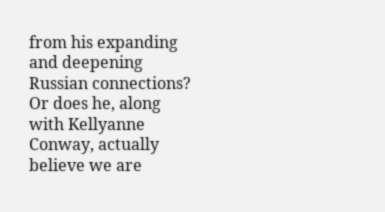from his expanding and deepening Russian connections? Or does he, along with Kellyanne Conway, actually believe we are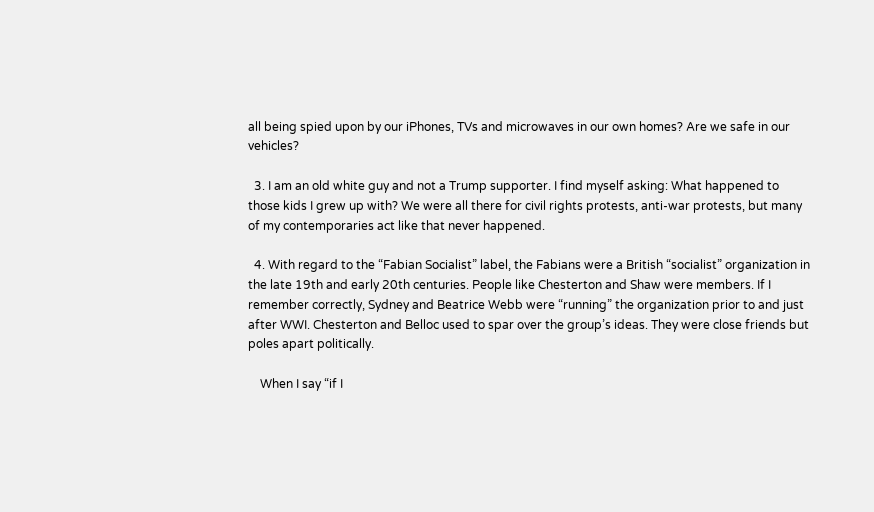all being spied upon by our iPhones, TVs and microwaves in our own homes? Are we safe in our vehicles?

  3. I am an old white guy and not a Trump supporter. I find myself asking: What happened to those kids I grew up with? We were all there for civil rights protests, anti-war protests, but many of my contemporaries act like that never happened.

  4. With regard to the “Fabian Socialist” label, the Fabians were a British “socialist” organization in the late 19th and early 20th centuries. People like Chesterton and Shaw were members. If I remember correctly, Sydney and Beatrice Webb were “running” the organization prior to and just after WWI. Chesterton and Belloc used to spar over the group’s ideas. They were close friends but poles apart politically.

    When I say “if I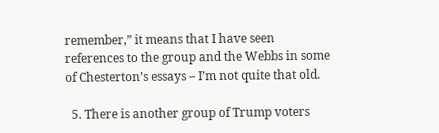remember,” it means that I have seen references to the group and the Webbs in some of Chesterton’s essays – I’m not quite that old.

  5. There is another group of Trump voters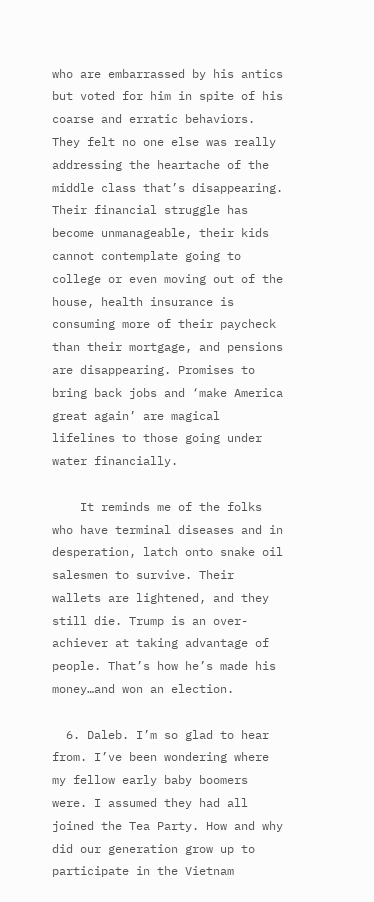who are embarrassed by his antics but voted for him in spite of his coarse and erratic behaviors. They felt no one else was really addressing the heartache of the middle class that’s disappearing. Their financial struggle has become unmanageable, their kids cannot contemplate going to college or even moving out of the house, health insurance is consuming more of their paycheck than their mortgage, and pensions are disappearing. Promises to bring back jobs and ‘make America great again’ are magical lifelines to those going under water financially.

    It reminds me of the folks who have terminal diseases and in desperation, latch onto snake oil salesmen to survive. Their wallets are lightened, and they still die. Trump is an over-achiever at taking advantage of people. That’s how he’s made his money…and won an election.

  6. Daleb. I’m so glad to hear from. I’ve been wondering where my fellow early baby boomers were. I assumed they had all joined the Tea Party. How and why did our generation grow up to participate in the Vietnam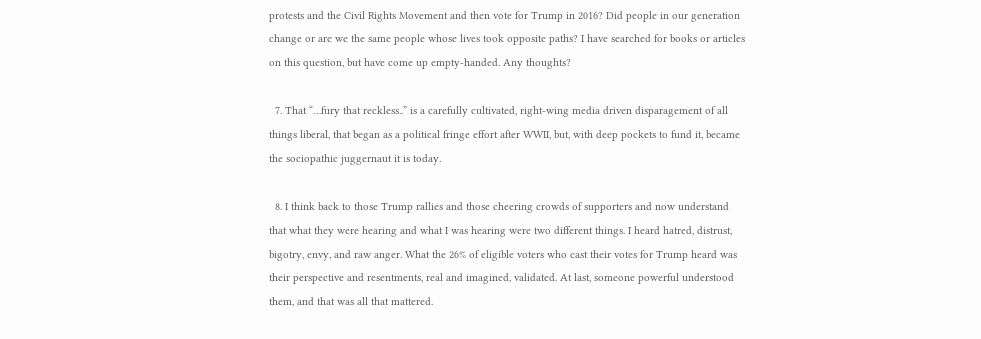protests and the Civil Rights Movement and then vote for Trump in 2016? Did people in our generation change or are we the same people whose lives took opposite paths? I have searched for books or articles on this question, but have come up empty-handed. Any thoughts?

  7. That “…fury that reckless..” is a carefully cultivated, right-wing media driven disparagement of all things liberal, that began as a political fringe effort after WWII, but, with deep pockets to fund it, became the sociopathic juggernaut it is today.

  8. I think back to those Trump rallies and those cheering crowds of supporters and now understand that what they were hearing and what I was hearing were two different things. I heard hatred, distrust, bigotry, envy, and raw anger. What the 26% of eligible voters who cast their votes for Trump heard was their perspective and resentments, real and imagined, validated. At last, someone powerful understood them, and that was all that mattered.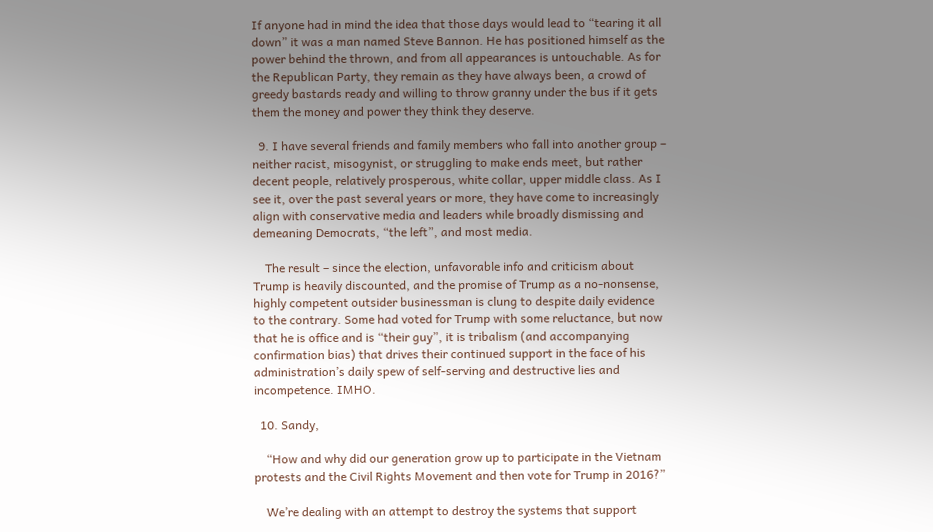If anyone had in mind the idea that those days would lead to “tearing it all down” it was a man named Steve Bannon. He has positioned himself as the power behind the thrown, and from all appearances is untouchable. As for the Republican Party, they remain as they have always been, a crowd of greedy bastards ready and willing to throw granny under the bus if it gets them the money and power they think they deserve.

  9. I have several friends and family members who fall into another group – neither racist, misogynist, or struggling to make ends meet, but rather decent people, relatively prosperous, white collar, upper middle class. As I see it, over the past several years or more, they have come to increasingly align with conservative media and leaders while broadly dismissing and demeaning Democrats, “the left”, and most media.

    The result – since the election, unfavorable info and criticism about Trump is heavily discounted, and the promise of Trump as a no-nonsense, highly competent outsider businessman is clung to despite daily evidence to the contrary. Some had voted for Trump with some reluctance, but now that he is office and is “their guy”, it is tribalism (and accompanying confirmation bias) that drives their continued support in the face of his administration’s daily spew of self-serving and destructive lies and incompetence. IMHO.

  10. Sandy,

    “How and why did our generation grow up to participate in the Vietnam protests and the Civil Rights Movement and then vote for Trump in 2016?”

    We’re dealing with an attempt to destroy the systems that support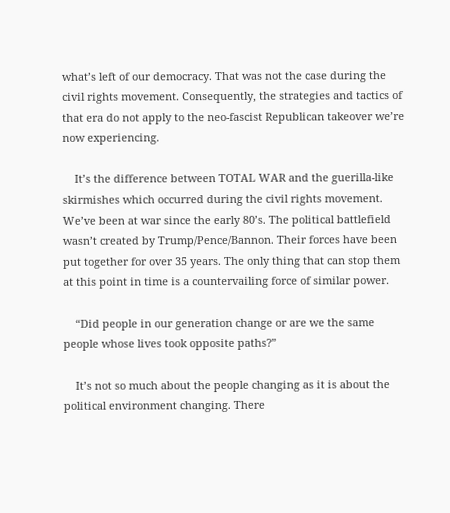what’s left of our democracy. That was not the case during the civil rights movement. Consequently, the strategies and tactics of that era do not apply to the neo-fascist Republican takeover we’re now experiencing.

    It’s the difference between TOTAL WAR and the guerilla-like skirmishes which occurred during the civil rights movement. We’ve been at war since the early 80’s. The political battlefield wasn’t created by Trump/Pence/Bannon. Their forces have been put together for over 35 years. The only thing that can stop them at this point in time is a countervailing force of similar power.

    “Did people in our generation change or are we the same people whose lives took opposite paths?”

    It’s not so much about the people changing as it is about the political environment changing. There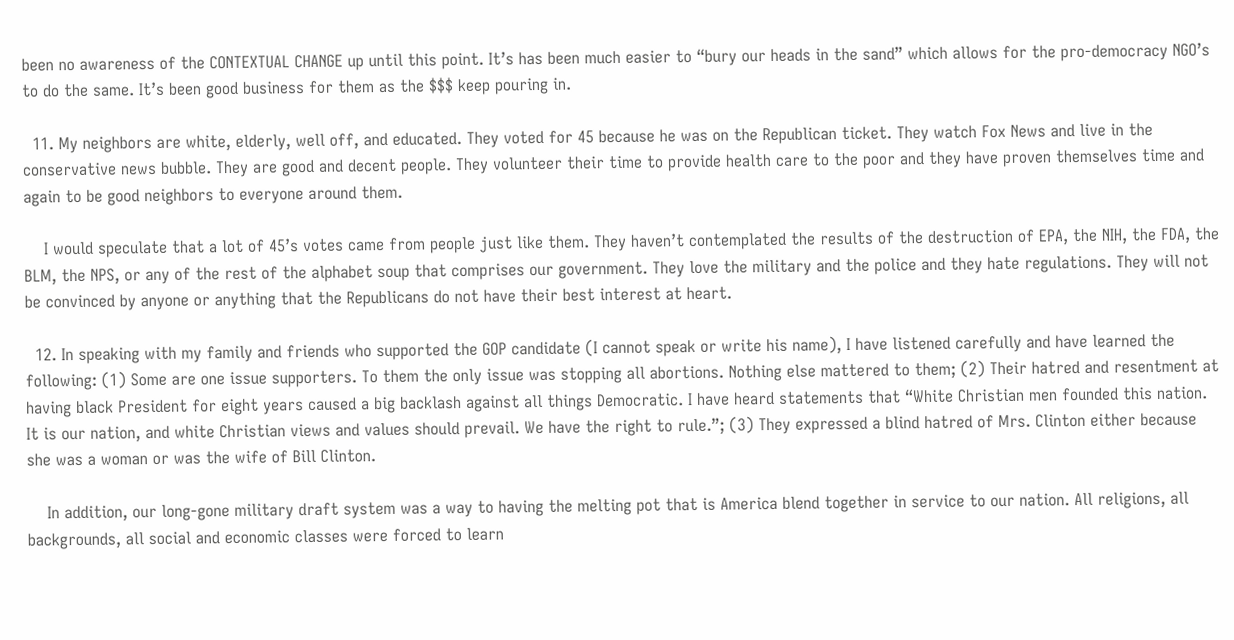been no awareness of the CONTEXTUAL CHANGE up until this point. It’s has been much easier to “bury our heads in the sand” which allows for the pro-democracy NGO’s to do the same. It’s been good business for them as the $$$ keep pouring in.

  11. My neighbors are white, elderly, well off, and educated. They voted for 45 because he was on the Republican ticket. They watch Fox News and live in the conservative news bubble. They are good and decent people. They volunteer their time to provide health care to the poor and they have proven themselves time and again to be good neighbors to everyone around them.

    I would speculate that a lot of 45’s votes came from people just like them. They haven’t contemplated the results of the destruction of EPA, the NIH, the FDA, the BLM, the NPS, or any of the rest of the alphabet soup that comprises our government. They love the military and the police and they hate regulations. They will not be convinced by anyone or anything that the Republicans do not have their best interest at heart.

  12. In speaking with my family and friends who supported the GOP candidate (I cannot speak or write his name), I have listened carefully and have learned the following: (1) Some are one issue supporters. To them the only issue was stopping all abortions. Nothing else mattered to them; (2) Their hatred and resentment at having black President for eight years caused a big backlash against all things Democratic. I have heard statements that “White Christian men founded this nation. It is our nation, and white Christian views and values should prevail. We have the right to rule.”; (3) They expressed a blind hatred of Mrs. Clinton either because she was a woman or was the wife of Bill Clinton.

    In addition, our long-gone military draft system was a way to having the melting pot that is America blend together in service to our nation. All religions, all backgrounds, all social and economic classes were forced to learn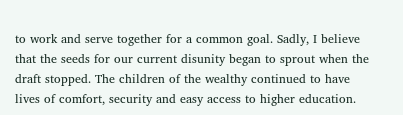to work and serve together for a common goal. Sadly, I believe that the seeds for our current disunity began to sprout when the draft stopped. The children of the wealthy continued to have lives of comfort, security and easy access to higher education.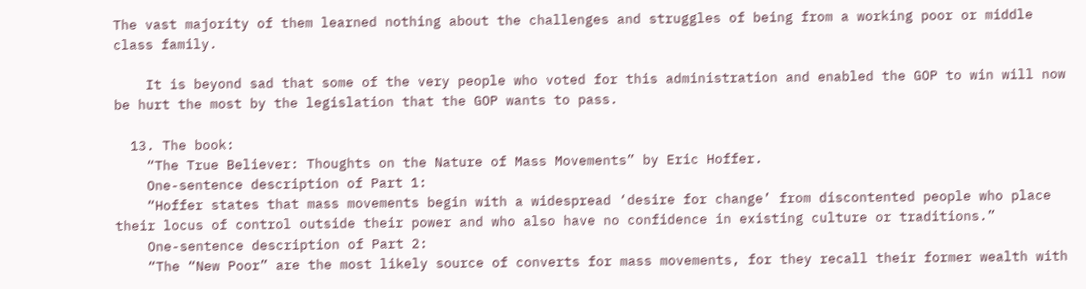The vast majority of them learned nothing about the challenges and struggles of being from a working poor or middle class family.

    It is beyond sad that some of the very people who voted for this administration and enabled the GOP to win will now be hurt the most by the legislation that the GOP wants to pass.

  13. The book:
    “The True Believer: Thoughts on the Nature of Mass Movements” by Eric Hoffer.
    One-sentence description of Part 1:
    “Hoffer states that mass movements begin with a widespread ‘desire for change’ from discontented people who place their locus of control outside their power and who also have no confidence in existing culture or traditions.”
    One-sentence description of Part 2:
    “The “New Poor” are the most likely source of converts for mass movements, for they recall their former wealth with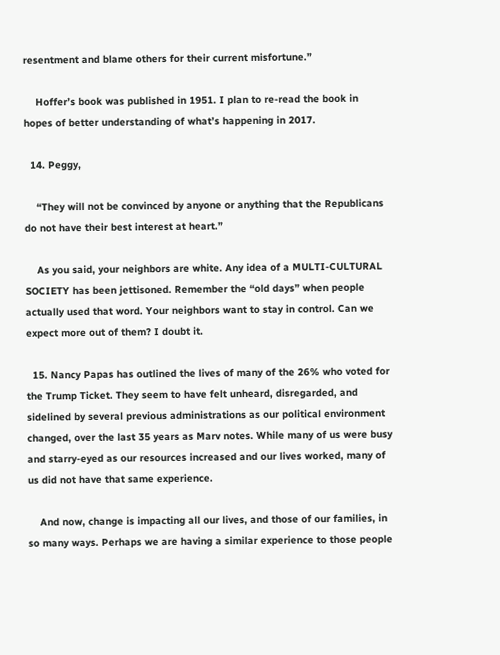resentment and blame others for their current misfortune.”

    Hoffer’s book was published in 1951. I plan to re-read the book in hopes of better understanding of what’s happening in 2017.

  14. Peggy,

    “They will not be convinced by anyone or anything that the Republicans do not have their best interest at heart.”

    As you said, your neighbors are white. Any idea of a MULTI-CULTURAL SOCIETY has been jettisoned. Remember the “old days” when people actually used that word. Your neighbors want to stay in control. Can we expect more out of them? I doubt it.

  15. Nancy Papas has outlined the lives of many of the 26% who voted for the Trump Ticket. They seem to have felt unheard, disregarded, and sidelined by several previous administrations as our political environment changed, over the last 35 years as Marv notes. While many of us were busy and starry-eyed as our resources increased and our lives worked, many of us did not have that same experience.

    And now, change is impacting all our lives, and those of our families, in so many ways. Perhaps we are having a similar experience to those people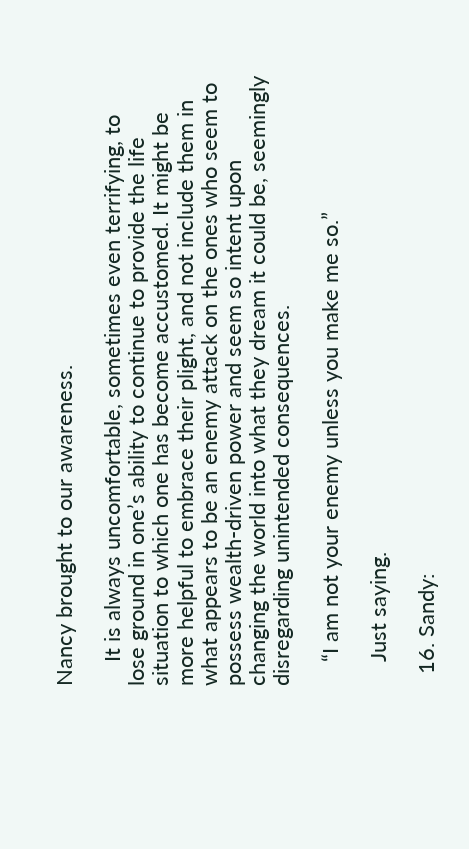Nancy brought to our awareness.

    It is always uncomfortable, sometimes even terrifying, to lose ground in one’s ability to continue to provide the life situation to which one has become accustomed. It might be more helpful to embrace their plight, and not include them in what appears to be an enemy attack on the ones who seem to possess wealth-driven power and seem so intent upon changing the world into what they dream it could be, seemingly disregarding unintended consequences.

    “I am not your enemy unless you make me so.”

    Just saying.

  16. Sandy: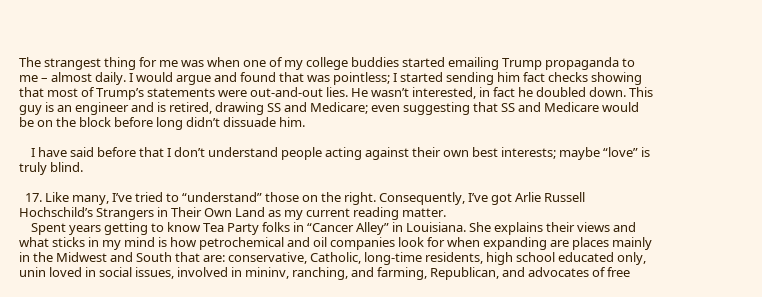The strangest thing for me was when one of my college buddies started emailing Trump propaganda to me – almost daily. I would argue and found that was pointless; I started sending him fact checks showing that most of Trump’s statements were out-and-out lies. He wasn’t interested, in fact he doubled down. This guy is an engineer and is retired, drawing SS and Medicare; even suggesting that SS and Medicare would be on the block before long didn’t dissuade him.

    I have said before that I don’t understand people acting against their own best interests; maybe “love” is truly blind.

  17. Like many, I’ve tried to “understand” those on the right. Consequently, I’ve got Arlie Russell Hochschild’s Strangers in Their Own Land as my current reading matter.
    Spent years getting to know Tea Party folks in “Cancer Alley” in Louisiana. She explains their views and what sticks in my mind is how petrochemical and oil companies look for when expanding are places mainly in the Midwest and South that are: conservative, Catholic, long-time residents, high school educated only, unin loved in social issues, involved in mininv, ranching, and farming, Republican, and advocates of free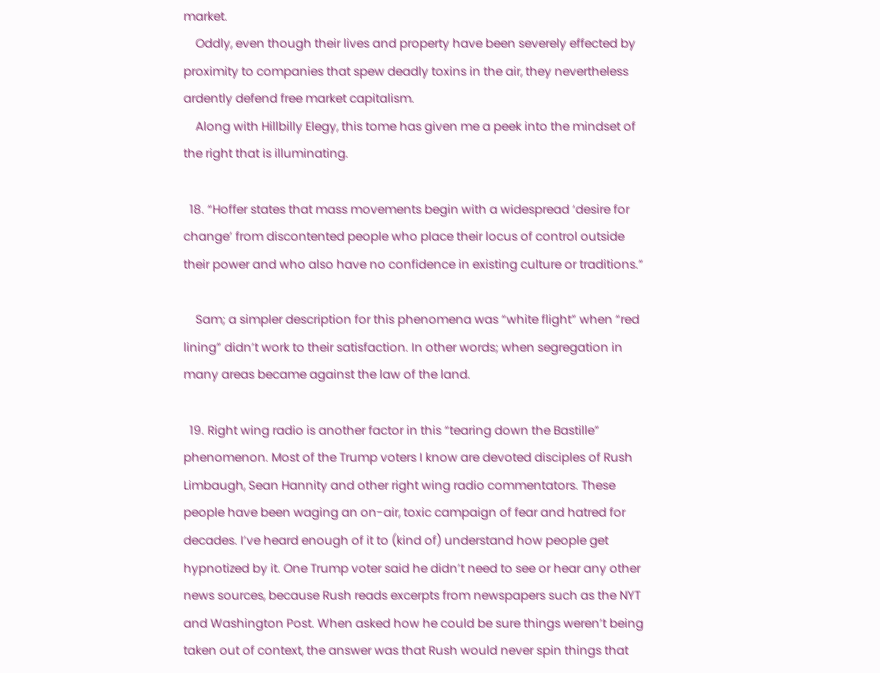market.
    Oddly, even though their lives and property have been severely effected by proximity to companies that spew deadly toxins in the air, they nevertheless ardently defend free market capitalism.
    Along with Hillbilly Elegy, this tome has given me a peek into the mindset of the right that is illuminating.

  18. “Hoffer states that mass movements begin with a widespread ‘desire for change’ from discontented people who place their locus of control outside their power and who also have no confidence in existing culture or traditions.”

    Sam; a simpler description for this phenomena was “white flight” when “red lining” didn’t work to their satisfaction. In other words; when segregation in many areas became against the law of the land.

  19. Right wing radio is another factor in this “tearing down the Bastille” phenomenon. Most of the Trump voters I know are devoted disciples of Rush Limbaugh, Sean Hannity and other right wing radio commentators. These people have been waging an on-air, toxic campaign of fear and hatred for decades. I’ve heard enough of it to (kind of) understand how people get hypnotized by it. One Trump voter said he didn’t need to see or hear any other news sources, because Rush reads excerpts from newspapers such as the NYT and Washington Post. When asked how he could be sure things weren’t being taken out of context, the answer was that Rush would never spin things that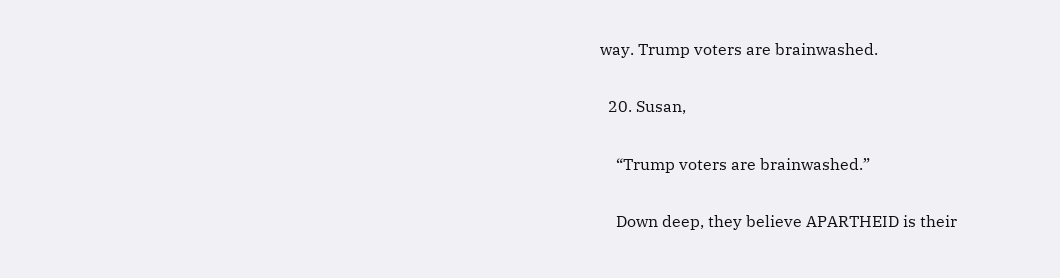way. Trump voters are brainwashed.

  20. Susan,

    “Trump voters are brainwashed.”

    Down deep, they believe APARTHEID is their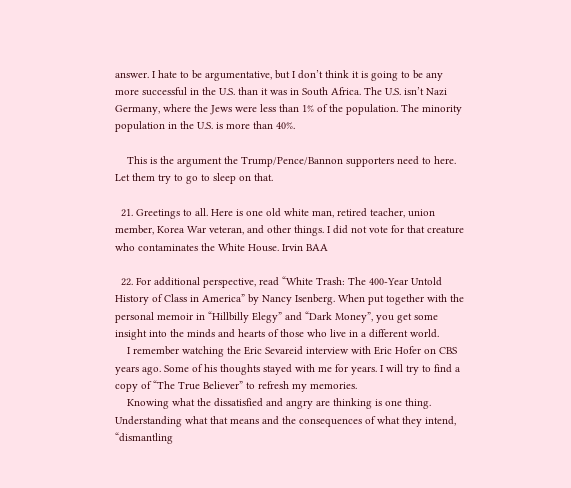answer. I hate to be argumentative, but I don’t think it is going to be any more successful in the U.S. than it was in South Africa. The U.S. isn’t Nazi Germany, where the Jews were less than 1% of the population. The minority population in the U.S. is more than 40%.

    This is the argument the Trump/Pence/Bannon supporters need to here. Let them try to go to sleep on that.

  21. Greetings to all. Here is one old white man, retired teacher, union member, Korea War veteran, and other things. I did not vote for that creature who contaminates the White House. Irvin BAA

  22. For additional perspective, read “White Trash: The 400-Year Untold History of Class in America” by Nancy Isenberg. When put together with the personal memoir in “Hillbilly Elegy” and “Dark Money”, you get some insight into the minds and hearts of those who live in a different world.
    I remember watching the Eric Sevareid interview with Eric Hofer on CBS years ago. Some of his thoughts stayed with me for years. I will try to find a copy of “The True Believer” to refresh my memories.
    Knowing what the dissatisfied and angry are thinking is one thing. Understanding what that means and the consequences of what they intend, “dismantling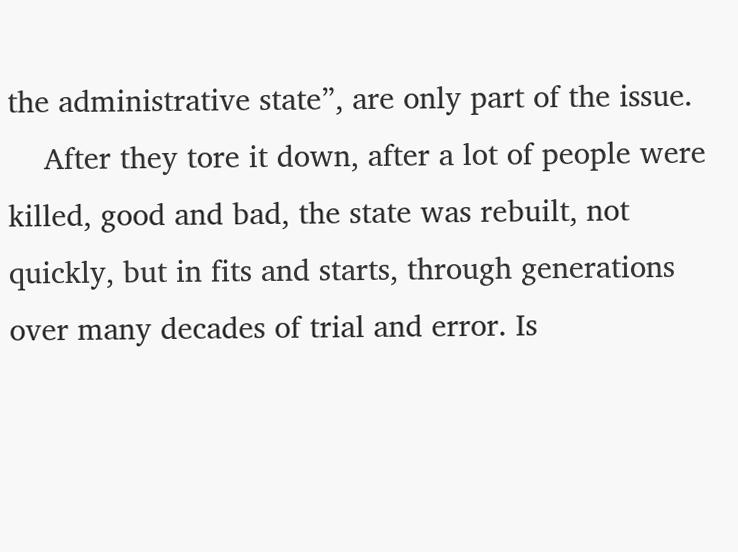the administrative state”, are only part of the issue.
    After they tore it down, after a lot of people were killed, good and bad, the state was rebuilt, not quickly, but in fits and starts, through generations over many decades of trial and error. Is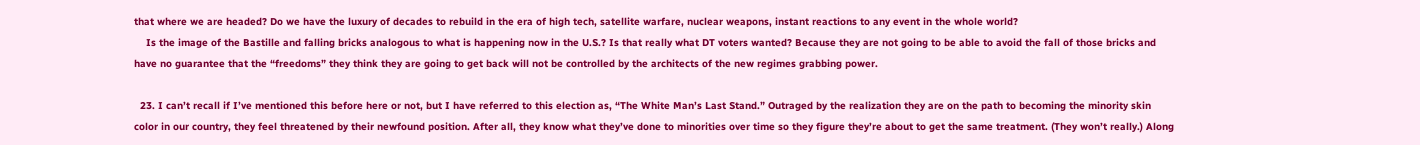that where we are headed? Do we have the luxury of decades to rebuild in the era of high tech, satellite warfare, nuclear weapons, instant reactions to any event in the whole world?
    Is the image of the Bastille and falling bricks analogous to what is happening now in the U.S.? Is that really what DT voters wanted? Because they are not going to be able to avoid the fall of those bricks and have no guarantee that the “freedoms” they think they are going to get back will not be controlled by the architects of the new regimes grabbing power.

  23. I can’t recall if I’ve mentioned this before here or not, but I have referred to this election as, “The White Man’s Last Stand.” Outraged by the realization they are on the path to becoming the minority skin color in our country, they feel threatened by their newfound position. After all, they know what they’ve done to minorities over time so they figure they’re about to get the same treatment. (They won’t really.) Along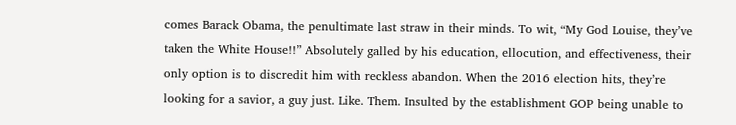comes Barack Obama, the penultimate last straw in their minds. To wit, “My God Louise, they’ve taken the White House!!” Absolutely galled by his education, ellocution, and effectiveness, their only option is to discredit him with reckless abandon. When the 2016 election hits, they’re looking for a savior, a guy just. Like. Them. Insulted by the establishment GOP being unable to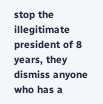stop the illegitimate president of 8 years, they dismiss anyone who has a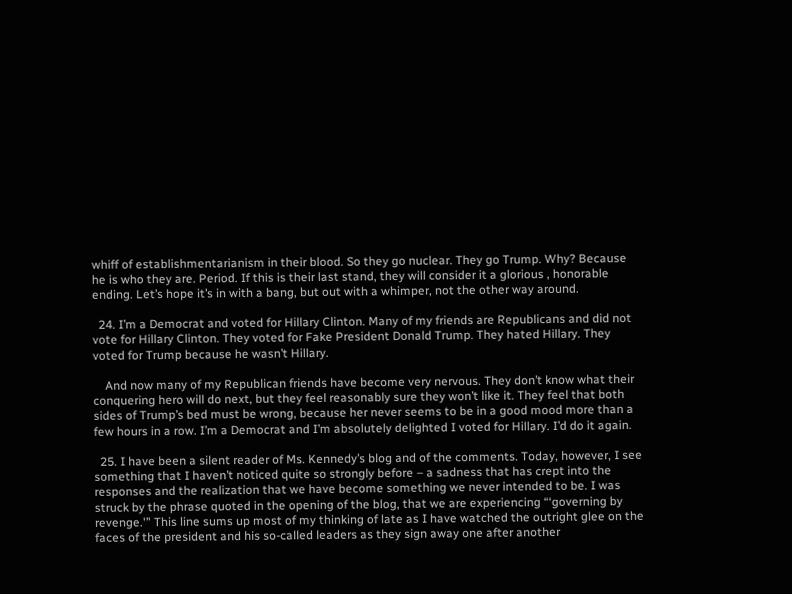whiff of establishmentarianism in their blood. So they go nuclear. They go Trump. Why? Because he is who they are. Period. If this is their last stand, they will consider it a glorious , honorable ending. Let’s hope it’s in with a bang, but out with a whimper, not the other way around.

  24. I’m a Democrat and voted for Hillary Clinton. Many of my friends are Republicans and did not vote for Hillary Clinton. They voted for Fake President Donald Trump. They hated Hillary. They voted for Trump because he wasn’t Hillary.

    And now many of my Republican friends have become very nervous. They don’t know what their conquering hero will do next, but they feel reasonably sure they won’t like it. They feel that both sides of Trump’s bed must be wrong, because her never seems to be in a good mood more than a few hours in a row. I’m a Democrat and I’m absolutely delighted I voted for Hillary. I’d do it again.

  25. I have been a silent reader of Ms. Kennedy’s blog and of the comments. Today, however, I see something that I haven’t noticed quite so strongly before – a sadness that has crept into the responses and the realization that we have become something we never intended to be. I was struck by the phrase quoted in the opening of the blog, that we are experiencing “‘governing by revenge.'” This line sums up most of my thinking of late as I have watched the outright glee on the faces of the president and his so-called leaders as they sign away one after another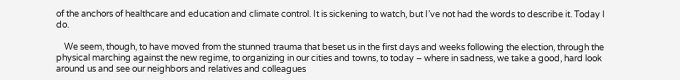of the anchors of healthcare and education and climate control. It is sickening to watch, but I’ve not had the words to describe it. Today I do.

    We seem, though, to have moved from the stunned trauma that beset us in the first days and weeks following the election, through the physical marching against the new regime, to organizing in our cities and towns, to today – where in sadness, we take a good, hard look around us and see our neighbors and relatives and colleagues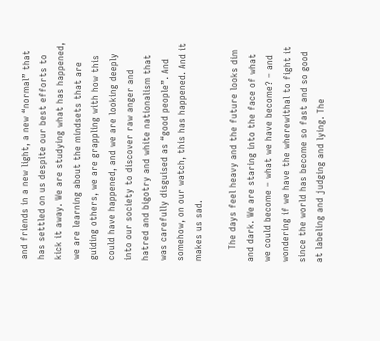and friends in a new light, a new “normal” that has settled on us despite our best efforts to kick it away. We are studying what has happened, we are learning about the mindsets that are guiding others, we are grappling with how this could have happened, and we are looking deeply into our society to discover raw anger and hatred and bigotry and white nationalism that was carefully disguised as “good people”. And somehow, on our watch, this has happened. And it makes us sad.

    The days feel heavy and the future looks dim and dark. We are staring into the face of what we could become – what we have become? – and wondering if we have the wherewithal to fight it since the world has become so fast and so good at labeling and judging and lying. The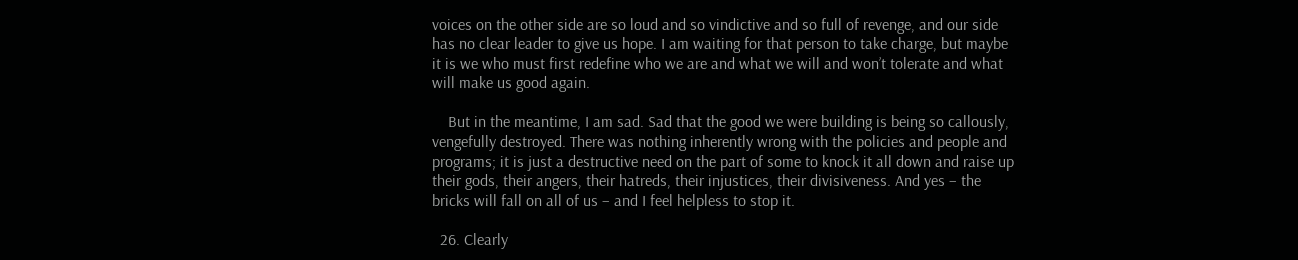voices on the other side are so loud and so vindictive and so full of revenge, and our side has no clear leader to give us hope. I am waiting for that person to take charge, but maybe it is we who must first redefine who we are and what we will and won’t tolerate and what will make us good again.

    But in the meantime, I am sad. Sad that the good we were building is being so callously, vengefully destroyed. There was nothing inherently wrong with the policies and people and programs; it is just a destructive need on the part of some to knock it all down and raise up their gods, their angers, their hatreds, their injustices, their divisiveness. And yes – the bricks will fall on all of us – and I feel helpless to stop it.

  26. Clearly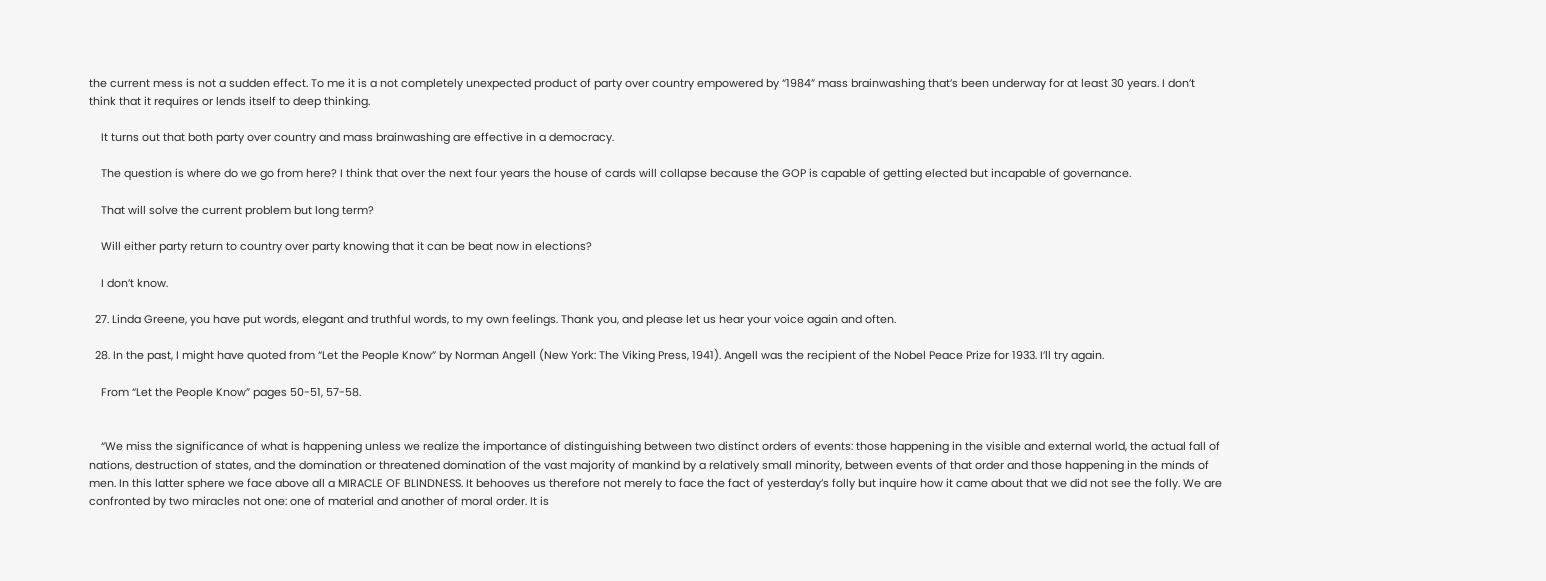the current mess is not a sudden effect. To me it is a not completely unexpected product of party over country empowered by “1984” mass brainwashing that’s been underway for at least 30 years. I don’t think that it requires or lends itself to deep thinking.

    It turns out that both party over country and mass brainwashing are effective in a democracy.

    The question is where do we go from here? I think that over the next four years the house of cards will collapse because the GOP is capable of getting elected but incapable of governance.

    That will solve the current problem but long term?

    Will either party return to country over party knowing that it can be beat now in elections?

    I don’t know.

  27. Linda Greene, you have put words, elegant and truthful words, to my own feelings. Thank you, and please let us hear your voice again and often.

  28. In the past, I might have quoted from “Let the People Know” by Norman Angell (New York: The Viking Press, 1941). Angell was the recipient of the Nobel Peace Prize for 1933. I’ll try again.

    From “Let the People Know” pages 50-51, 57-58.


    “We miss the significance of what is happening unless we realize the importance of distinguishing between two distinct orders of events: those happening in the visible and external world, the actual fall of nations, destruction of states, and the domination or threatened domination of the vast majority of mankind by a relatively small minority, between events of that order and those happening in the minds of men. In this latter sphere we face above all a MIRACLE OF BLINDNESS. It behooves us therefore not merely to face the fact of yesterday’s folly but inquire how it came about that we did not see the folly. We are confronted by two miracles not one: one of material and another of moral order. It is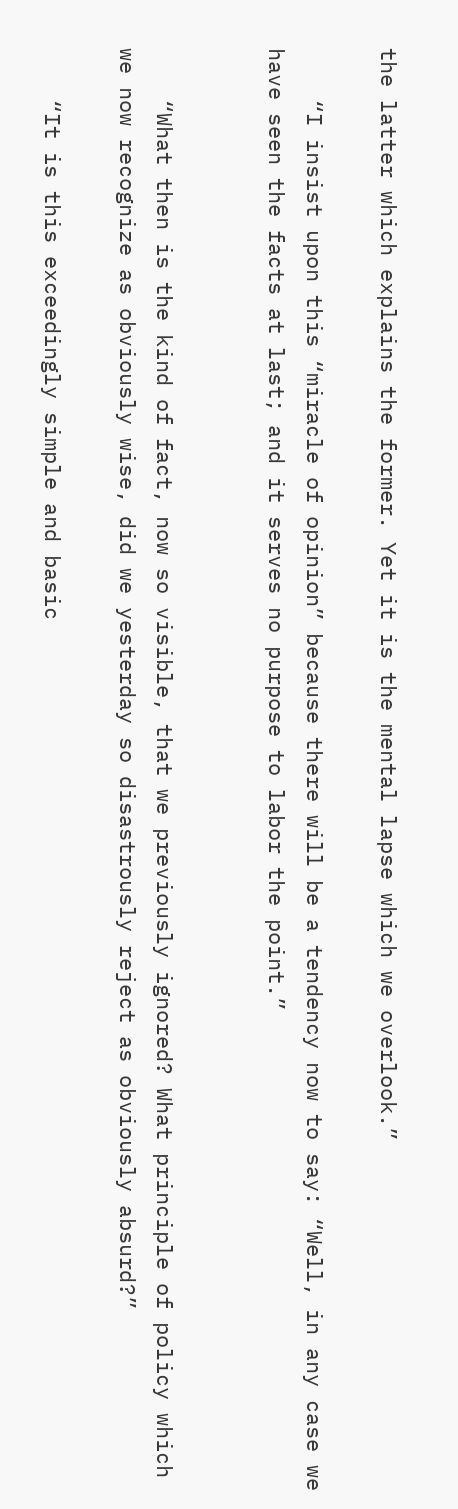the latter which explains the former. Yet it is the mental lapse which we overlook.”

    “I insist upon this “miracle of opinion” because there will be a tendency now to say: “Well, in any case we have seen the facts at last; and it serves no purpose to labor the point.”


    “What then is the kind of fact, now so visible, that we previously ignored? What principle of policy which we now recognize as obviously wise, did we yesterday so disastrously reject as obviously absurd?”

    “It is this exceedingly simple and basic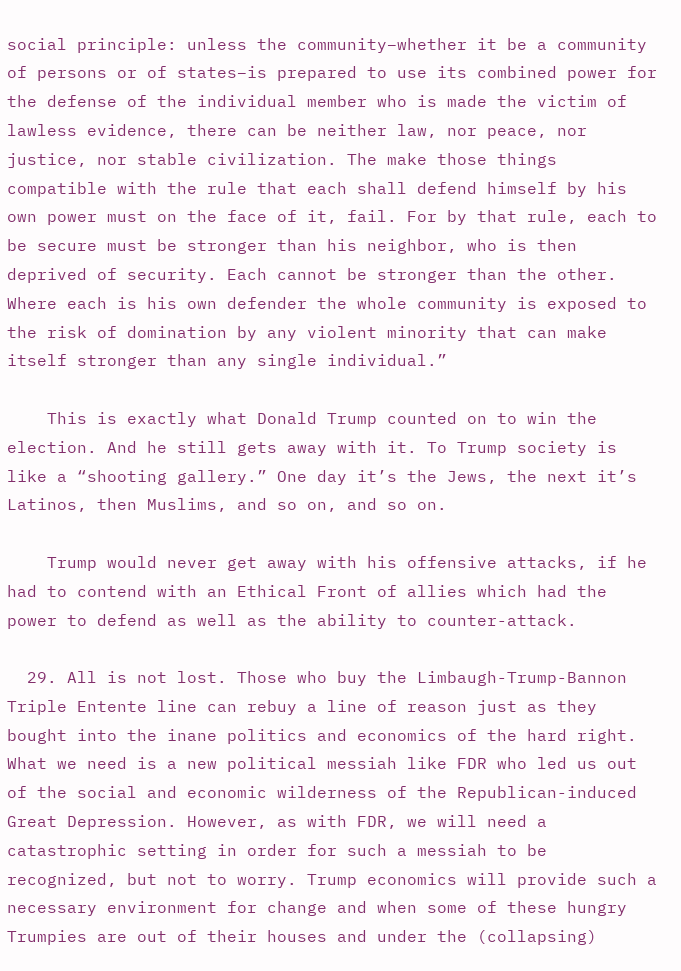social principle: unless the community–whether it be a community of persons or of states–is prepared to use its combined power for the defense of the individual member who is made the victim of lawless evidence, there can be neither law, nor peace, nor justice, nor stable civilization. The make those things compatible with the rule that each shall defend himself by his own power must on the face of it, fail. For by that rule, each to be secure must be stronger than his neighbor, who is then deprived of security. Each cannot be stronger than the other. Where each is his own defender the whole community is exposed to the risk of domination by any violent minority that can make itself stronger than any single individual.”

    This is exactly what Donald Trump counted on to win the election. And he still gets away with it. To Trump society is like a “shooting gallery.” One day it’s the Jews, the next it’s Latinos, then Muslims, and so on, and so on.

    Trump would never get away with his offensive attacks, if he had to contend with an Ethical Front of allies which had the power to defend as well as the ability to counter-attack.

  29. All is not lost. Those who buy the Limbaugh-Trump-Bannon Triple Entente line can rebuy a line of reason just as they bought into the inane politics and economics of the hard right. What we need is a new political messiah like FDR who led us out of the social and economic wilderness of the Republican-induced Great Depression. However, as with FDR, we will need a catastrophic setting in order for such a messiah to be recognized, but not to worry. Trump economics will provide such a necessary environment for change and when some of these hungry Trumpies are out of their houses and under the (collapsing)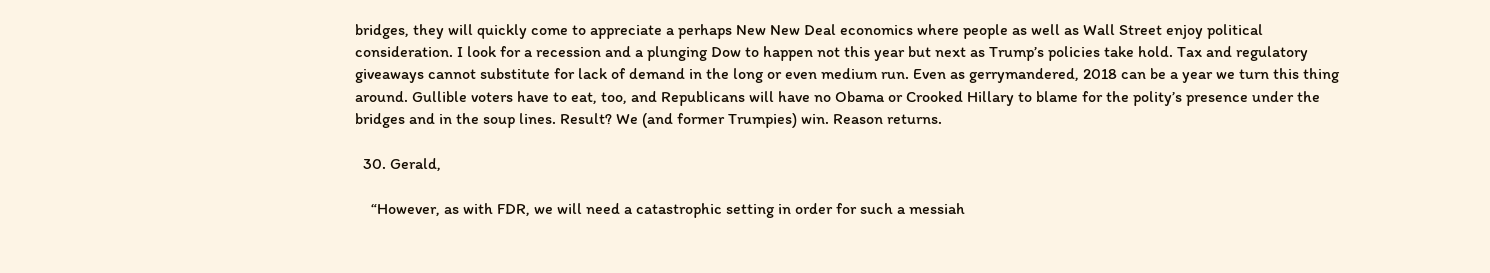bridges, they will quickly come to appreciate a perhaps New New Deal economics where people as well as Wall Street enjoy political consideration. I look for a recession and a plunging Dow to happen not this year but next as Trump’s policies take hold. Tax and regulatory giveaways cannot substitute for lack of demand in the long or even medium run. Even as gerrymandered, 2018 can be a year we turn this thing around. Gullible voters have to eat, too, and Republicans will have no Obama or Crooked Hillary to blame for the polity’s presence under the bridges and in the soup lines. Result? We (and former Trumpies) win. Reason returns.

  30. Gerald,

    “However, as with FDR, we will need a catastrophic setting in order for such a messiah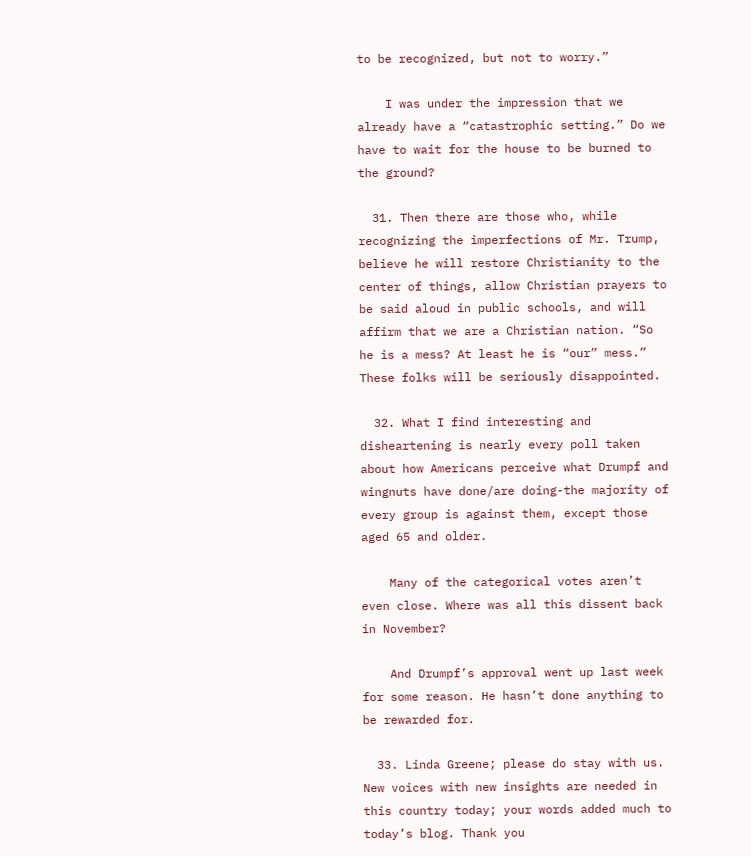to be recognized, but not to worry.”

    I was under the impression that we already have a “catastrophic setting.” Do we have to wait for the house to be burned to the ground?

  31. Then there are those who, while recognizing the imperfections of Mr. Trump, believe he will restore Christianity to the center of things, allow Christian prayers to be said aloud in public schools, and will affirm that we are a Christian nation. “So he is a mess? At least he is “our” mess.” These folks will be seriously disappointed.

  32. What I find interesting and disheartening is nearly every poll taken about how Americans perceive what Drumpf and wingnuts have done/are doing-the majority of every group is against them, except those aged 65 and older.

    Many of the categorical votes aren’t even close. Where was all this dissent back in November?

    And Drumpf’s approval went up last week for some reason. He hasn’t done anything to be rewarded for.

  33. Linda Greene; please do stay with us. New voices with new insights are needed in this country today; your words added much to today’s blog. Thank you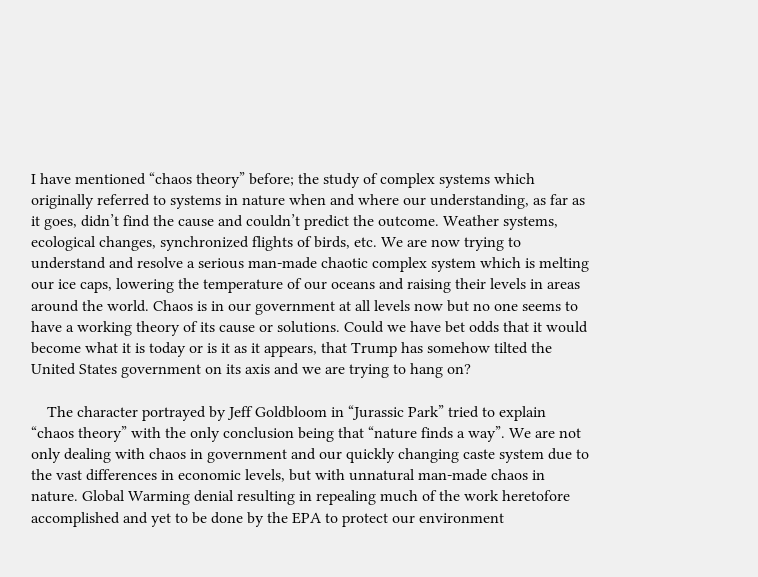I have mentioned “chaos theory” before; the study of complex systems which originally referred to systems in nature when and where our understanding, as far as it goes, didn’t find the cause and couldn’t predict the outcome. Weather systems, ecological changes, synchronized flights of birds, etc. We are now trying to understand and resolve a serious man-made chaotic complex system which is melting our ice caps, lowering the temperature of our oceans and raising their levels in areas around the world. Chaos is in our government at all levels now but no one seems to have a working theory of its cause or solutions. Could we have bet odds that it would become what it is today or is it as it appears, that Trump has somehow tilted the United States government on its axis and we are trying to hang on?

    The character portrayed by Jeff Goldbloom in “Jurassic Park” tried to explain “chaos theory” with the only conclusion being that “nature finds a way”. We are not only dealing with chaos in government and our quickly changing caste system due to the vast differences in economic levels, but with unnatural man-made chaos in nature. Global Warming denial resulting in repealing much of the work heretofore accomplished and yet to be done by the EPA to protect our environment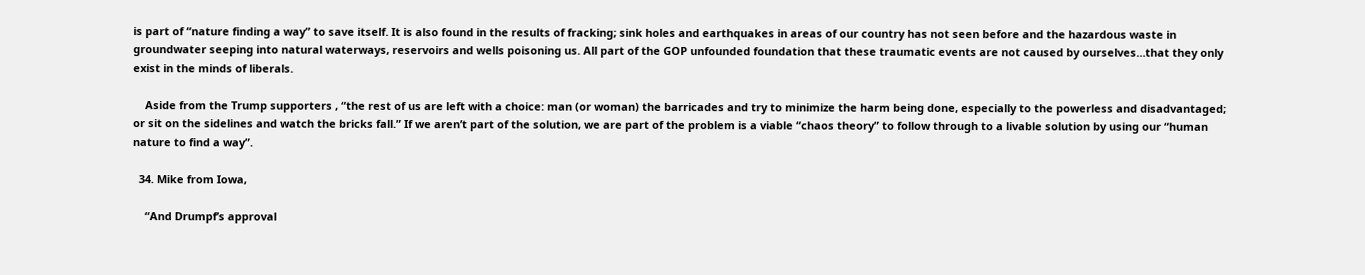is part of “nature finding a way” to save itself. It is also found in the results of fracking; sink holes and earthquakes in areas of our country has not seen before and the hazardous waste in groundwater seeping into natural waterways, reservoirs and wells poisoning us. All part of the GOP unfounded foundation that these traumatic events are not caused by ourselves…that they only exist in the minds of liberals.

    Aside from the Trump supporters , “the rest of us are left with a choice: man (or woman) the barricades and try to minimize the harm being done, especially to the powerless and disadvantaged; or sit on the sidelines and watch the bricks fall.” If we aren’t part of the solution, we are part of the problem is a viable “chaos theory” to follow through to a livable solution by using our “human nature to find a way”.

  34. Mike from Iowa,

    “And Drumpf’s approval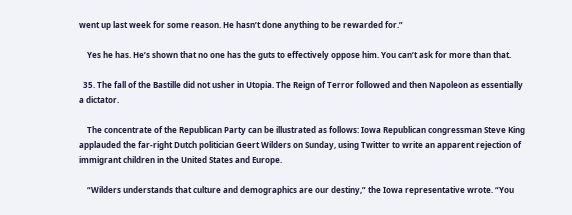went up last week for some reason. He hasn’t done anything to be rewarded for.”

    Yes he has. He’s shown that no one has the guts to effectively oppose him. You can’t ask for more than that.

  35. The fall of the Bastille did not usher in Utopia. The Reign of Terror followed and then Napoleon as essentially a dictator.

    The concentrate of the Republican Party can be illustrated as follows: Iowa Republican congressman Steve King applauded the far-right Dutch politician Geert Wilders on Sunday, using Twitter to write an apparent rejection of immigrant children in the United States and Europe.

    “Wilders understands that culture and demographics are our destiny,” the Iowa representative wrote. “You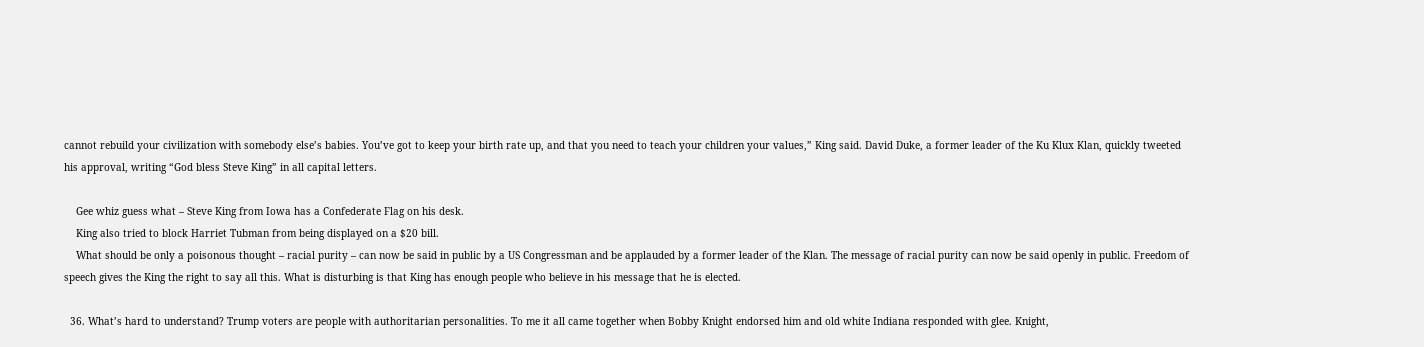cannot rebuild your civilization with somebody else’s babies. You’ve got to keep your birth rate up, and that you need to teach your children your values,” King said. David Duke, a former leader of the Ku Klux Klan, quickly tweeted his approval, writing “God bless Steve King” in all capital letters.

    Gee whiz guess what – Steve King from Iowa has a Confederate Flag on his desk.
    King also tried to block Harriet Tubman from being displayed on a $20 bill.
    What should be only a poisonous thought – racial purity – can now be said in public by a US Congressman and be applauded by a former leader of the Klan. The message of racial purity can now be said openly in public. Freedom of speech gives the King the right to say all this. What is disturbing is that King has enough people who believe in his message that he is elected.

  36. What’s hard to understand? Trump voters are people with authoritarian personalities. To me it all came together when Bobby Knight endorsed him and old white Indiana responded with glee. Knight,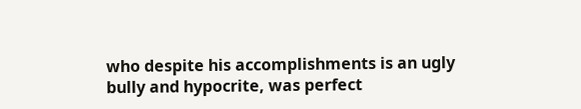who despite his accomplishments is an ugly bully and hypocrite, was perfect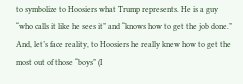to symbolize to Hoosiers what Trump represents. He is a guy “who calls it like he sees it” and “knows how to get the job done.” And, let’s face reality, to Hoosiers he really knew how to get the most out of those “boys” (I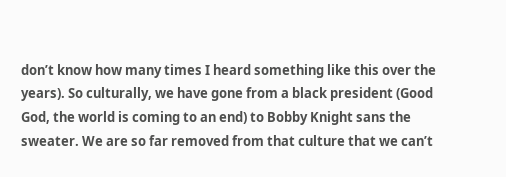don’t know how many times I heard something like this over the years). So culturally, we have gone from a black president (Good God, the world is coming to an end) to Bobby Knight sans the sweater. We are so far removed from that culture that we can’t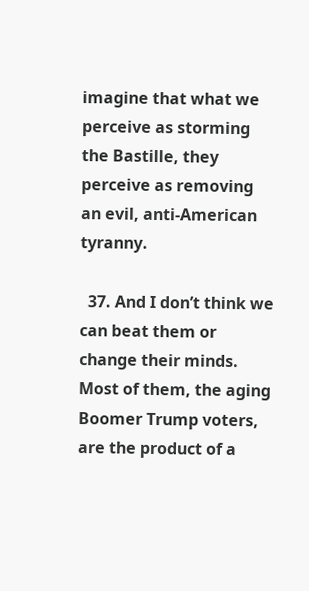imagine that what we perceive as storming the Bastille, they perceive as removing an evil, anti-American tyranny.

  37. And I don’t think we can beat them or change their minds. Most of them, the aging Boomer Trump voters, are the product of a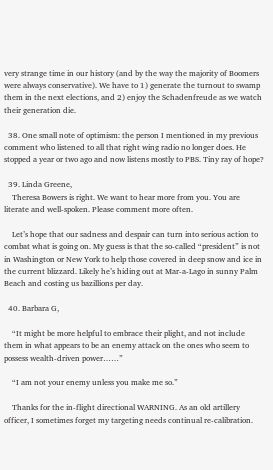very strange time in our history (and by the way the majority of Boomers were always conservative). We have to 1) generate the turnout to swamp them in the next elections, and 2) enjoy the Schadenfreude as we watch their generation die.

  38. One small note of optimism: the person I mentioned in my previous comment who listened to all that right wing radio no longer does. He stopped a year or two ago and now listens mostly to PBS. Tiny ray of hope?

  39. Linda Greene,
    Theresa Bowers is right. We want to hear more from you. You are literate and well-spoken. Please comment more often.

    Let’s hope that our sadness and despair can turn into serious action to combat what is going on. My guess is that the so-called “president” is not in Washington or New York to help those covered in deep snow and ice in the current blizzard. Likely he’s hiding out at Mar-a-Lago in sunny Palm Beach and costing us bazillions per day.

  40. Barbara G,

    “It might be more helpful to embrace their plight, and not include them in what appears to be an enemy attack on the ones who seem to possess wealth-driven power……”

    “I am not your enemy unless you make me so.”

    Thanks for the in-flight directional WARNING. As an old artillery officer, I sometimes forget my targeting needs continual re-calibration.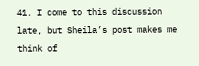41. I come to this discussion late, but Sheila’s post makes me think of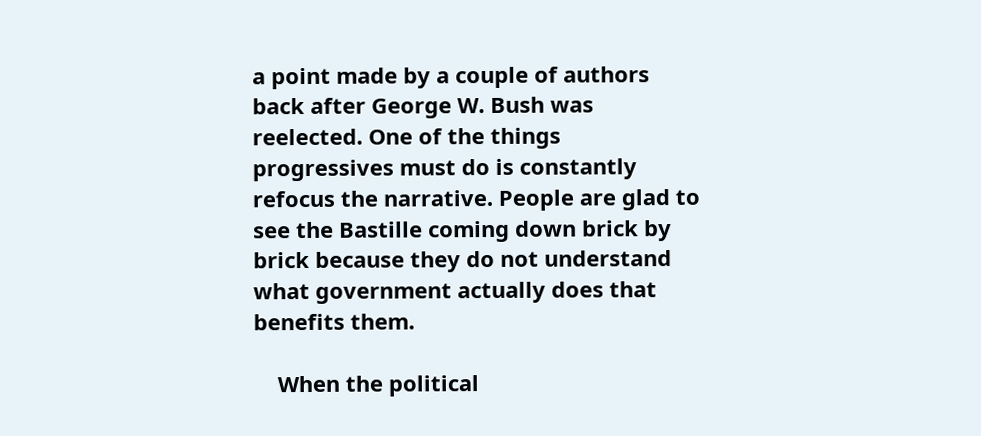a point made by a couple of authors back after George W. Bush was reelected. One of the things progressives must do is constantly refocus the narrative. People are glad to see the Bastille coming down brick by brick because they do not understand what government actually does that benefits them.

    When the political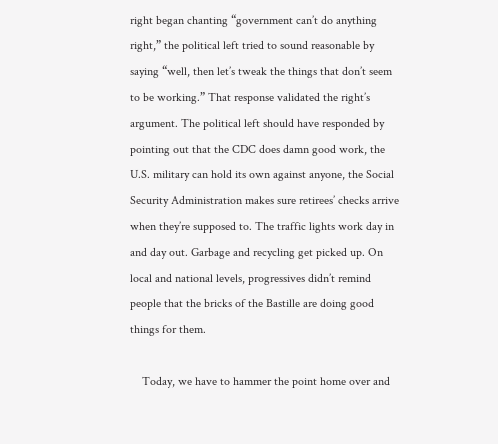right began chanting “government can’t do anything right,” the political left tried to sound reasonable by saying “well, then let’s tweak the things that don’t seem to be working.” That response validated the right’s argument. The political left should have responded by pointing out that the CDC does damn good work, the U.S. military can hold its own against anyone, the Social Security Administration makes sure retirees’ checks arrive when they’re supposed to. The traffic lights work day in and day out. Garbage and recycling get picked up. On local and national levels, progressives didn’t remind people that the bricks of the Bastille are doing good things for them.

    Today, we have to hammer the point home over and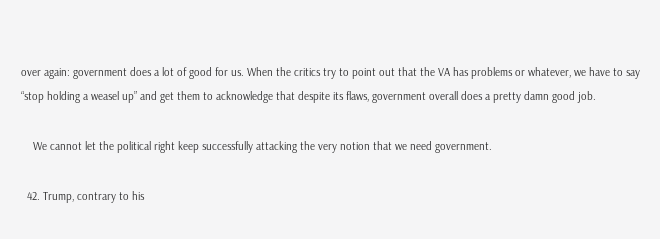over again: government does a lot of good for us. When the critics try to point out that the VA has problems or whatever, we have to say “stop holding a weasel up” and get them to acknowledge that despite its flaws, government overall does a pretty damn good job.

    We cannot let the political right keep successfully attacking the very notion that we need government.

  42. Trump, contrary to his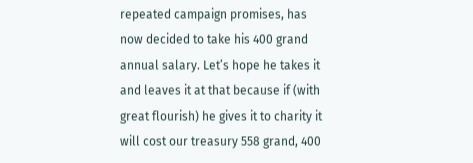repeated campaign promises, has now decided to take his 400 grand annual salary. Let’s hope he takes it and leaves it at that because if (with great flourish) he gives it to charity it will cost our treasury 558 grand, 400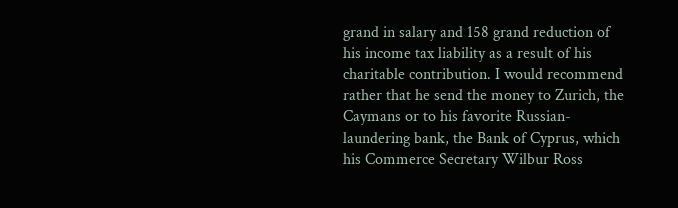grand in salary and 158 grand reduction of his income tax liability as a result of his charitable contribution. I would recommend rather that he send the money to Zurich, the Caymans or to his favorite Russian-laundering bank, the Bank of Cyprus, which his Commerce Secretary Wilbur Ross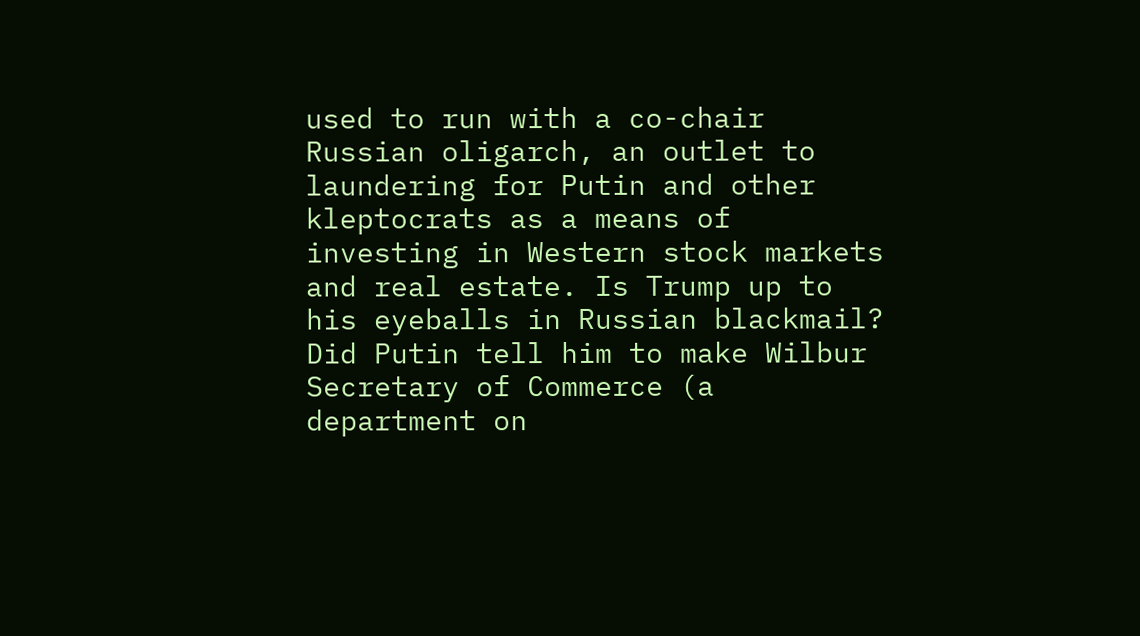used to run with a co-chair Russian oligarch, an outlet to laundering for Putin and other kleptocrats as a means of investing in Western stock markets and real estate. Is Trump up to his eyeballs in Russian blackmail? Did Putin tell him to make Wilbur Secretary of Commerce (a department on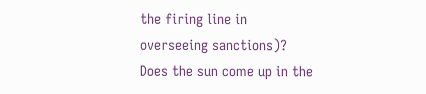the firing line in overseeing sanctions)? Does the sun come up in the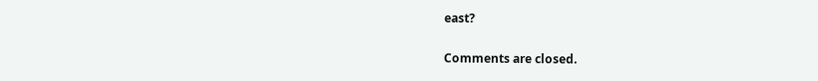east?

Comments are closed.